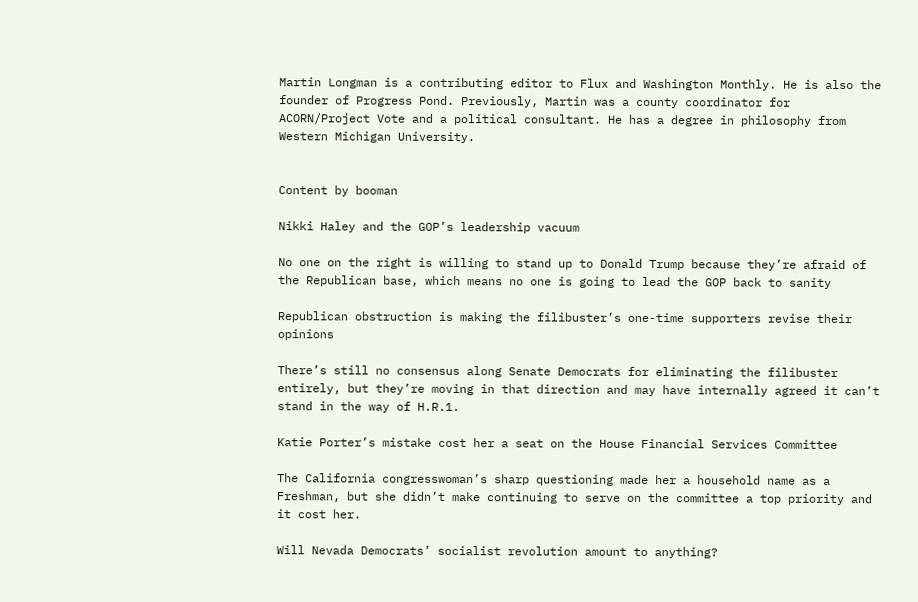Martin Longman is a contributing editor to Flux and Washington Monthly. He is also the founder of Progress Pond. Previously, Martin was a county coordinator for ACORN/Project Vote and a political consultant. He has a degree in philosophy from Western Michigan University.


Content by booman

Nikki Haley and the GOP’s leadership vacuum

No one on the right is willing to stand up to Donald Trump because they’re afraid of the Republican base, which means no one is going to lead the GOP back to sanity

Republican obstruction is making the filibuster’s one-time supporters revise their opinions

There’s still no consensus along Senate Democrats for eliminating the filibuster entirely, but they’re moving in that direction and may have internally agreed it can’t stand in the way of H.R.1.

Katie Porter’s mistake cost her a seat on the House Financial Services Committee

The California congresswoman’s sharp questioning made her a household name as a Freshman, but she didn’t make continuing to serve on the committee a top priority and it cost her.

Will Nevada Democrats’ socialist revolution amount to anything?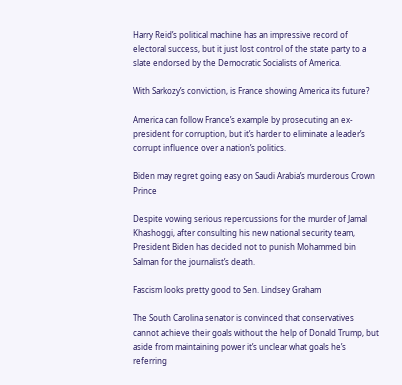Harry Reid’s political machine has an impressive record of electoral success, but it just lost control of the state party to a slate endorsed by the Democratic Socialists of America.

With Sarkozy’s conviction, is France showing America its future?

America can follow France’s example by prosecuting an ex-president for corruption, but it’s harder to eliminate a leader’s corrupt influence over a nation’s politics.

Biden may regret going easy on Saudi Arabia’s murderous Crown Prince

Despite vowing serious repercussions for the murder of Jamal Khashoggi, after consulting his new national security team, President Biden has decided not to punish Mohammed bin Salman for the journalist’s death.

Fascism looks pretty good to Sen. Lindsey Graham

The South Carolina senator is convinced that conservatives cannot achieve their goals without the help of Donald Trump, but aside from maintaining power it’s unclear what goals he’s referring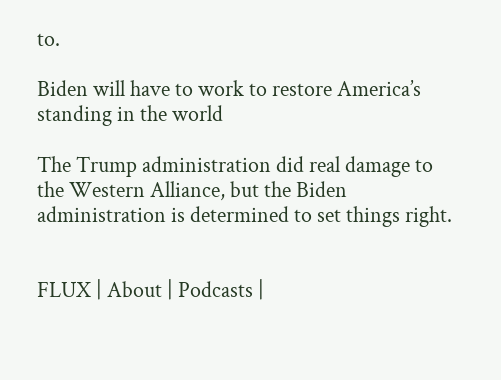to.

Biden will have to work to restore America’s standing in the world

The Trump administration did real damage to the Western Alliance, but the Biden administration is determined to set things right.


FLUX | About | Podcasts |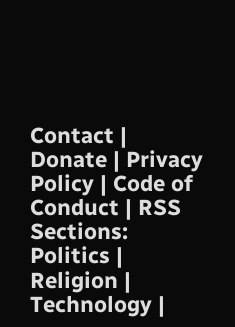Contact | Donate | Privacy Policy | Code of Conduct | RSS
Sections: Politics | Religion | Technology |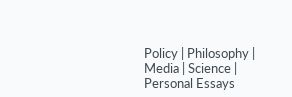Policy | Philosophy | Media | Science | Personal Essays